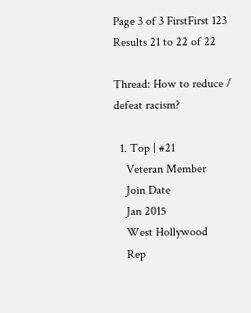Page 3 of 3 FirstFirst 123
Results 21 to 22 of 22

Thread: How to reduce / defeat racism?

  1. Top | #21
    Veteran Member
    Join Date
    Jan 2015
    West Hollywood
    Rep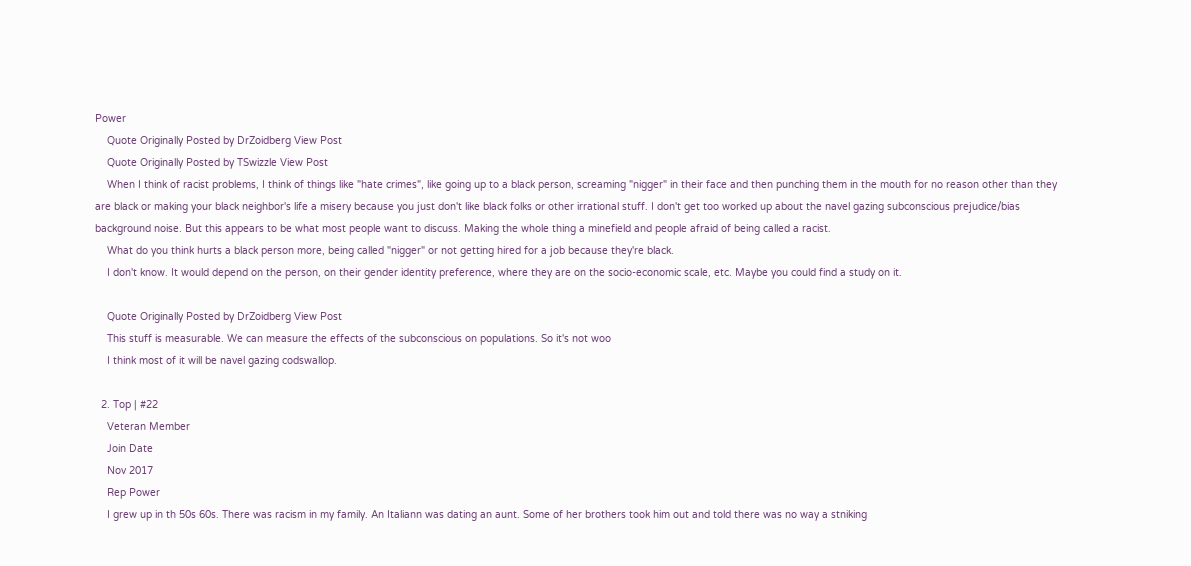Power
    Quote Originally Posted by DrZoidberg View Post
    Quote Originally Posted by TSwizzle View Post
    When I think of racist problems, I think of things like "hate crimes", like going up to a black person, screaming "nigger" in their face and then punching them in the mouth for no reason other than they are black or making your black neighbor's life a misery because you just don't like black folks or other irrational stuff. I don't get too worked up about the navel gazing subconscious prejudice/bias background noise. But this appears to be what most people want to discuss. Making the whole thing a minefield and people afraid of being called a racist.
    What do you think hurts a black person more, being called "nigger" or not getting hired for a job because they're black.
    I don't know. It would depend on the person, on their gender identity preference, where they are on the socio-economic scale, etc. Maybe you could find a study on it.

    Quote Originally Posted by DrZoidberg View Post
    This stuff is measurable. We can measure the effects of the subconscious on populations. So it's not woo
    I think most of it will be navel gazing codswallop.

  2. Top | #22
    Veteran Member
    Join Date
    Nov 2017
    Rep Power
    I grew up in th 50s 60s. There was racism in my family. An Italiann was dating an aunt. Some of her brothers took him out and told there was no way a stniking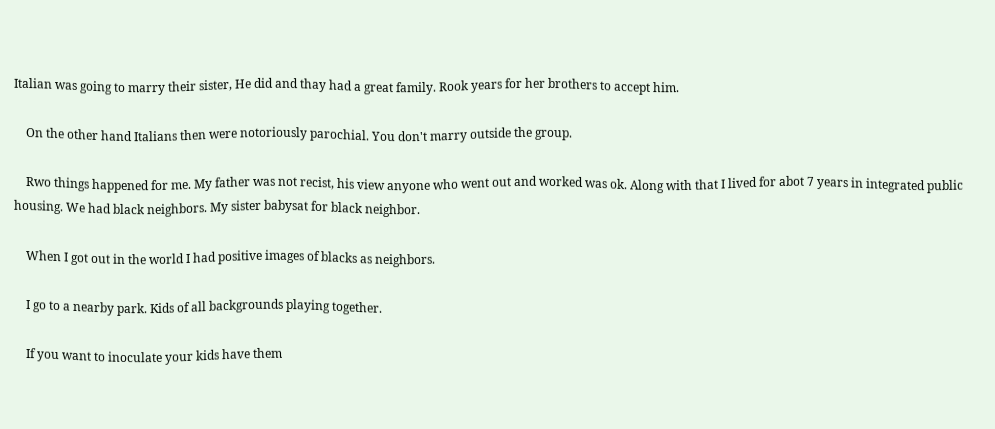Italian was going to marry their sister, He did and thay had a great family. Rook years for her brothers to accept him.

    On the other hand Italians then were notoriously parochial. You don't marry outside the group.

    Rwo things happened for me. My father was not recist, his view anyone who went out and worked was ok. Along with that I lived for abot 7 years in integrated public housing. We had black neighbors. My sister babysat for black neighbor.

    When I got out in the world I had positive images of blacks as neighbors.

    I go to a nearby park. Kids of all backgrounds playing together.

    If you want to inoculate your kids have them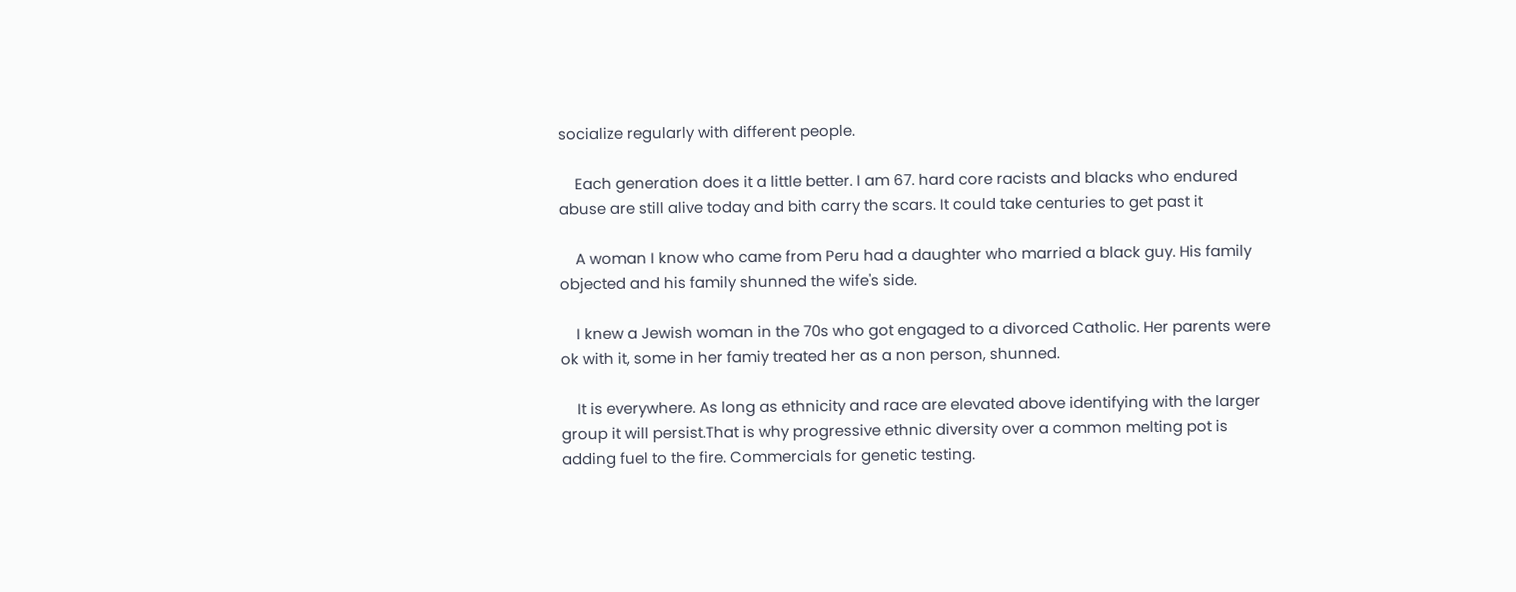socialize regularly with different people.

    Each generation does it a little better. I am 67. hard core racists and blacks who endured abuse are still alive today and bith carry the scars. It could take centuries to get past it

    A woman I know who came from Peru had a daughter who married a black guy. His family objected and his family shunned the wife's side.

    I knew a Jewish woman in the 70s who got engaged to a divorced Catholic. Her parents were ok with it, some in her famiy treated her as a non person, shunned.

    It is everywhere. As long as ethnicity and race are elevated above identifying with the larger group it will persist.That is why progressive ethnic diversity over a common melting pot is adding fuel to the fire. Commercials for genetic testing.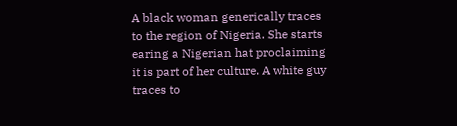A black woman generically traces to the region of Nigeria. She starts earing a Nigerian hat proclaiming it is part of her culture. A white guy traces to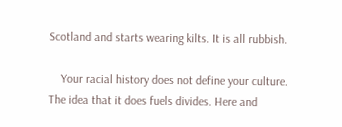Scotland and starts wearing kilts. It is all rubbish.

    Your racial history does not define your culture. The idea that it does fuels divides. Here and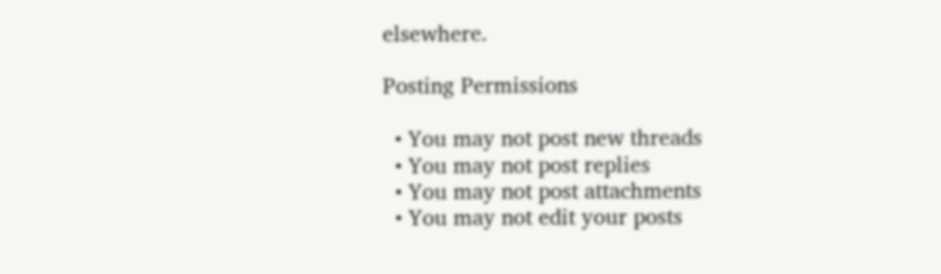elsewhere.

Posting Permissions

  • You may not post new threads
  • You may not post replies
  • You may not post attachments
  • You may not edit your posts